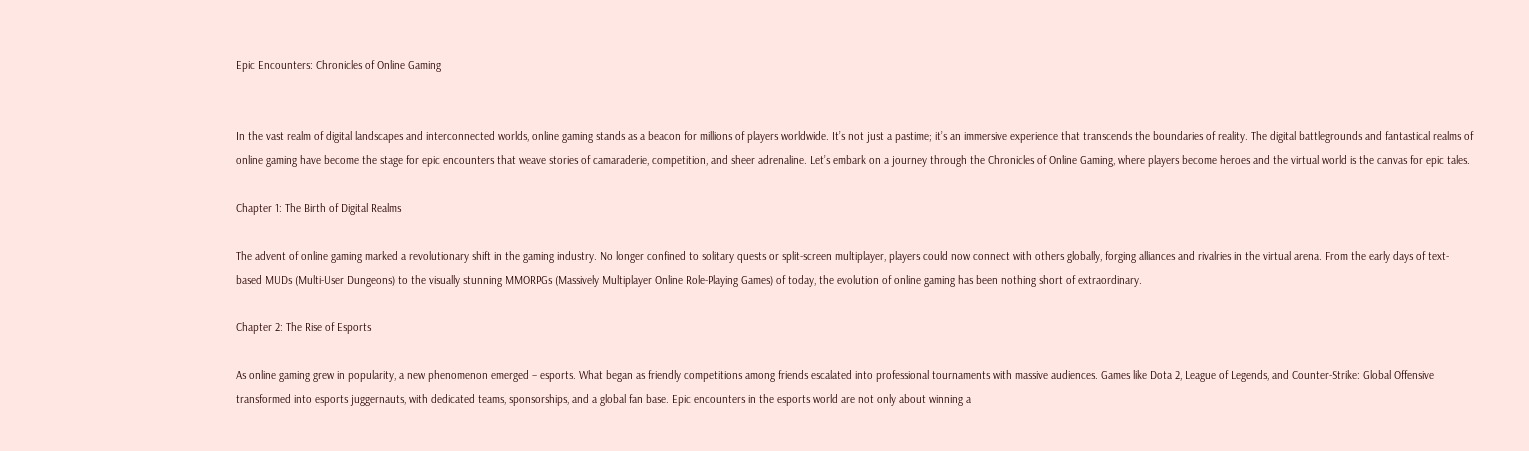Epic Encounters: Chronicles of Online Gaming


In the vast realm of digital landscapes and interconnected worlds, online gaming stands as a beacon for millions of players worldwide. It’s not just a pastime; it’s an immersive experience that transcends the boundaries of reality. The digital battlegrounds and fantastical realms of online gaming have become the stage for epic encounters that weave stories of camaraderie, competition, and sheer adrenaline. Let’s embark on a journey through the Chronicles of Online Gaming, where players become heroes and the virtual world is the canvas for epic tales.

Chapter 1: The Birth of Digital Realms

The advent of online gaming marked a revolutionary shift in the gaming industry. No longer confined to solitary quests or split-screen multiplayer, players could now connect with others globally, forging alliances and rivalries in the virtual arena. From the early days of text-based MUDs (Multi-User Dungeons) to the visually stunning MMORPGs (Massively Multiplayer Online Role-Playing Games) of today, the evolution of online gaming has been nothing short of extraordinary.

Chapter 2: The Rise of Esports

As online gaming grew in popularity, a new phenomenon emerged – esports. What began as friendly competitions among friends escalated into professional tournaments with massive audiences. Games like Dota 2, League of Legends, and Counter-Strike: Global Offensive transformed into esports juggernauts, with dedicated teams, sponsorships, and a global fan base. Epic encounters in the esports world are not only about winning a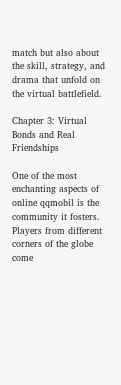match but also about the skill, strategy, and drama that unfold on the virtual battlefield.

Chapter 3: Virtual Bonds and Real Friendships

One of the most enchanting aspects of online qqmobil is the community it fosters. Players from different corners of the globe come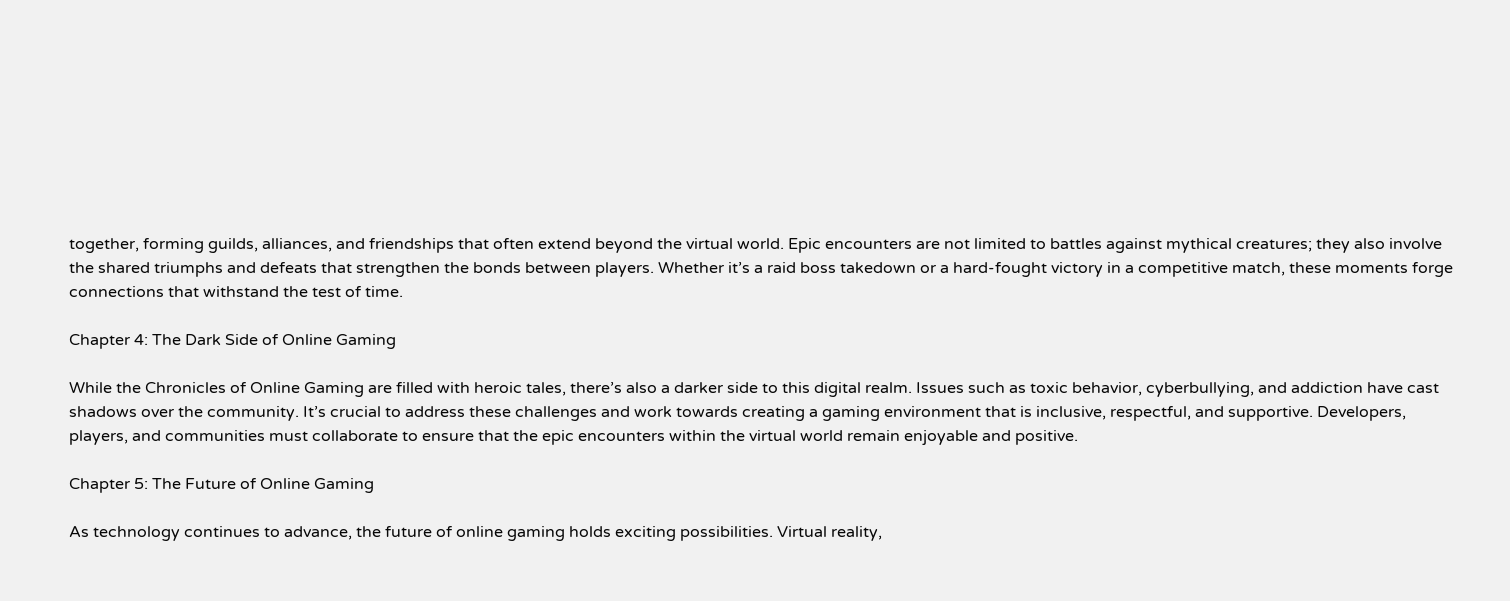together, forming guilds, alliances, and friendships that often extend beyond the virtual world. Epic encounters are not limited to battles against mythical creatures; they also involve the shared triumphs and defeats that strengthen the bonds between players. Whether it’s a raid boss takedown or a hard-fought victory in a competitive match, these moments forge connections that withstand the test of time.

Chapter 4: The Dark Side of Online Gaming

While the Chronicles of Online Gaming are filled with heroic tales, there’s also a darker side to this digital realm. Issues such as toxic behavior, cyberbullying, and addiction have cast shadows over the community. It’s crucial to address these challenges and work towards creating a gaming environment that is inclusive, respectful, and supportive. Developers, players, and communities must collaborate to ensure that the epic encounters within the virtual world remain enjoyable and positive.

Chapter 5: The Future of Online Gaming

As technology continues to advance, the future of online gaming holds exciting possibilities. Virtual reality,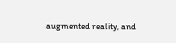augmented reality, and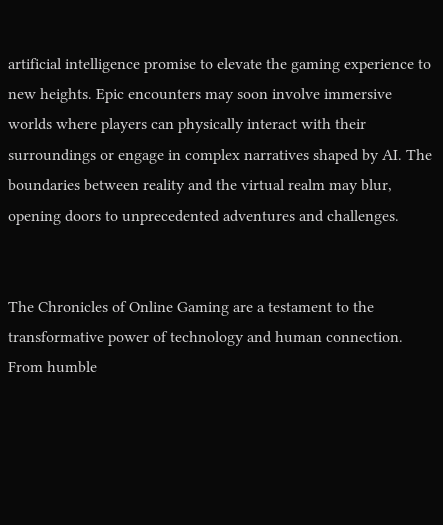artificial intelligence promise to elevate the gaming experience to new heights. Epic encounters may soon involve immersive worlds where players can physically interact with their surroundings or engage in complex narratives shaped by AI. The boundaries between reality and the virtual realm may blur, opening doors to unprecedented adventures and challenges.


The Chronicles of Online Gaming are a testament to the transformative power of technology and human connection. From humble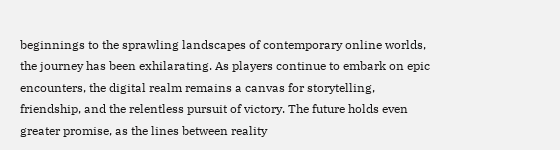beginnings to the sprawling landscapes of contemporary online worlds, the journey has been exhilarating. As players continue to embark on epic encounters, the digital realm remains a canvas for storytelling, friendship, and the relentless pursuit of victory. The future holds even greater promise, as the lines between reality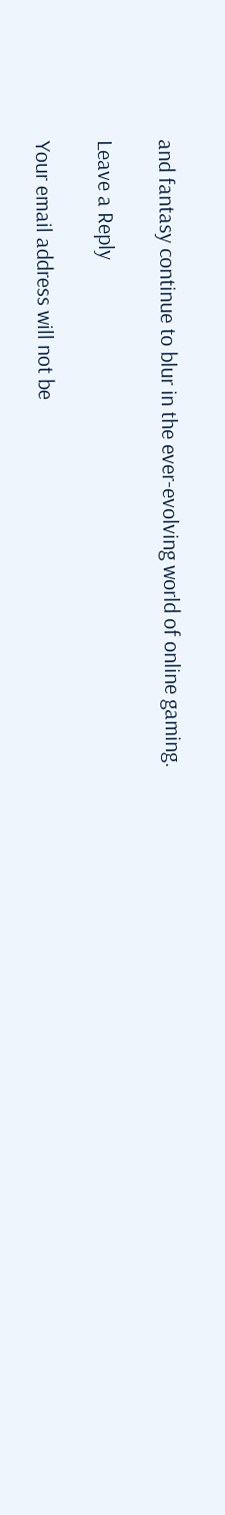and fantasy continue to blur in the ever-evolving world of online gaming.

Leave a Reply

Your email address will not be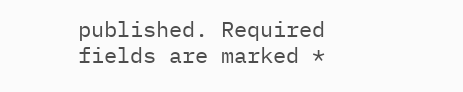published. Required fields are marked *